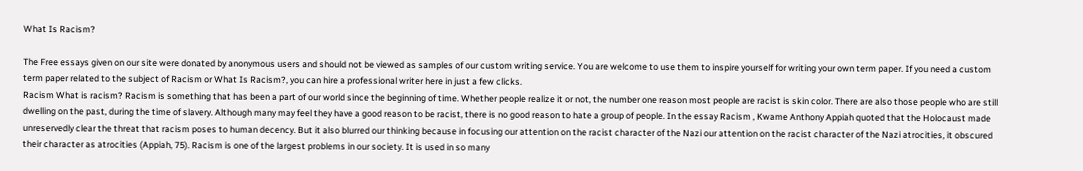What Is Racism?

The Free essays given on our site were donated by anonymous users and should not be viewed as samples of our custom writing service. You are welcome to use them to inspire yourself for writing your own term paper. If you need a custom term paper related to the subject of Racism or What Is Racism?, you can hire a professional writer here in just a few clicks.
Racism What is racism? Racism is something that has been a part of our world since the beginning of time. Whether people realize it or not, the number one reason most people are racist is skin color. There are also those people who are still dwelling on the past, during the time of slavery. Although many may feel they have a good reason to be racist, there is no good reason to hate a group of people. In the essay Racism , Kwame Anthony Appiah quoted that the Holocaust made unreservedly clear the threat that racism poses to human decency. But it also blurred our thinking because in focusing our attention on the racist character of the Nazi our attention on the racist character of the Nazi atrocities, it obscured their character as atrocities (Appiah, 75). Racism is one of the largest problems in our society. It is used in so many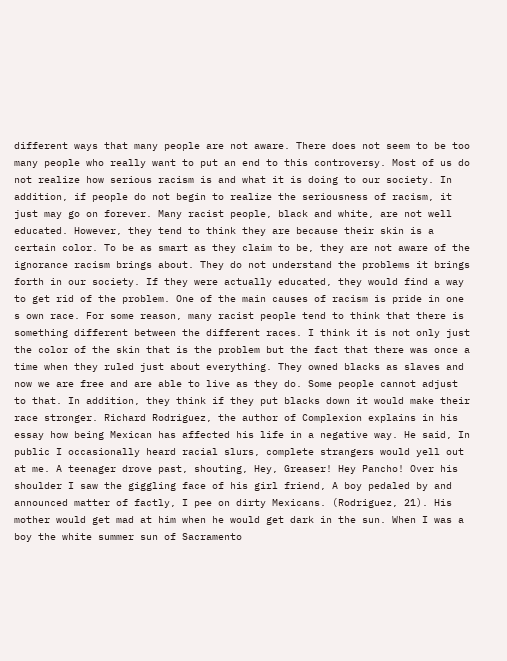different ways that many people are not aware. There does not seem to be too many people who really want to put an end to this controversy. Most of us do not realize how serious racism is and what it is doing to our society. In addition, if people do not begin to realize the seriousness of racism, it just may go on forever. Many racist people, black and white, are not well educated. However, they tend to think they are because their skin is a certain color. To be as smart as they claim to be, they are not aware of the ignorance racism brings about. They do not understand the problems it brings forth in our society. If they were actually educated, they would find a way to get rid of the problem. One of the main causes of racism is pride in one s own race. For some reason, many racist people tend to think that there is something different between the different races. I think it is not only just the color of the skin that is the problem but the fact that there was once a time when they ruled just about everything. They owned blacks as slaves and now we are free and are able to live as they do. Some people cannot adjust to that. In addition, they think if they put blacks down it would make their race stronger. Richard Rodriguez, the author of Complexion explains in his essay how being Mexican has affected his life in a negative way. He said, In public I occasionally heard racial slurs, complete strangers would yell out at me. A teenager drove past, shouting, Hey, Greaser! Hey Pancho! Over his shoulder I saw the giggling face of his girl friend, A boy pedaled by and announced matter of factly, I pee on dirty Mexicans. (Rodriguez, 21). His mother would get mad at him when he would get dark in the sun. When I was a boy the white summer sun of Sacramento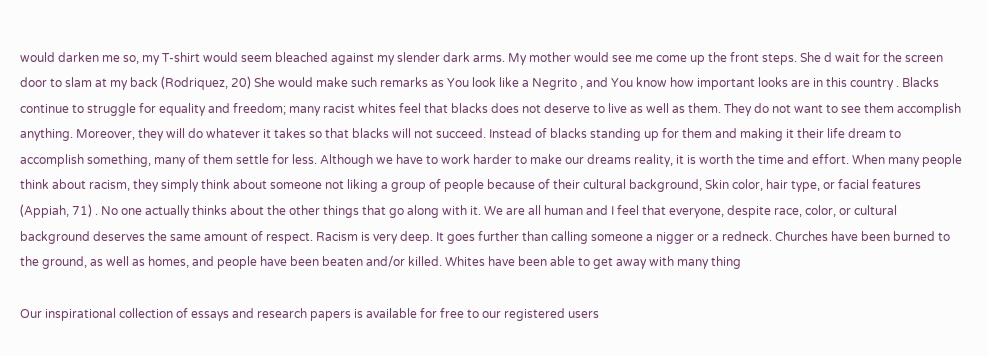would darken me so, my T-shirt would seem bleached against my slender dark arms. My mother would see me come up the front steps. She d wait for the screen door to slam at my back (Rodriquez, 20) She would make such remarks as You look like a Negrito , and You know how important looks are in this country . Blacks continue to struggle for equality and freedom; many racist whites feel that blacks does not deserve to live as well as them. They do not want to see them accomplish anything. Moreover, they will do whatever it takes so that blacks will not succeed. Instead of blacks standing up for them and making it their life dream to accomplish something, many of them settle for less. Although we have to work harder to make our dreams reality, it is worth the time and effort. When many people think about racism, they simply think about someone not liking a group of people because of their cultural background, Skin color, hair type, or facial features (Appiah, 71) . No one actually thinks about the other things that go along with it. We are all human and I feel that everyone, despite race, color, or cultural background deserves the same amount of respect. Racism is very deep. It goes further than calling someone a nigger or a redneck. Churches have been burned to the ground, as well as homes, and people have been beaten and/or killed. Whites have been able to get away with many thing

Our inspirational collection of essays and research papers is available for free to our registered users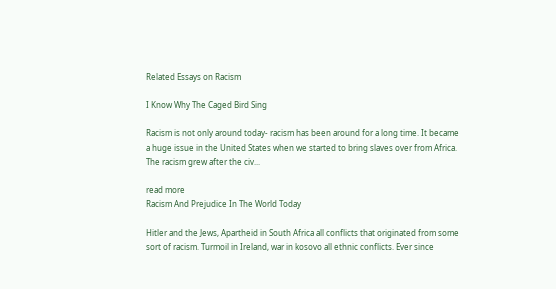Related Essays on Racism

I Know Why The Caged Bird Sing

Racism is not only around today- racism has been around for a long time. It became a huge issue in the United States when we started to bring slaves over from Africa. The racism grew after the civ...

read more
Racism And Prejudice In The World Today

Hitler and the Jews, Apartheid in South Africa all conflicts that originated from some sort of racism. Turmoil in Ireland, war in kosovo all ethnic conflicts. Ever since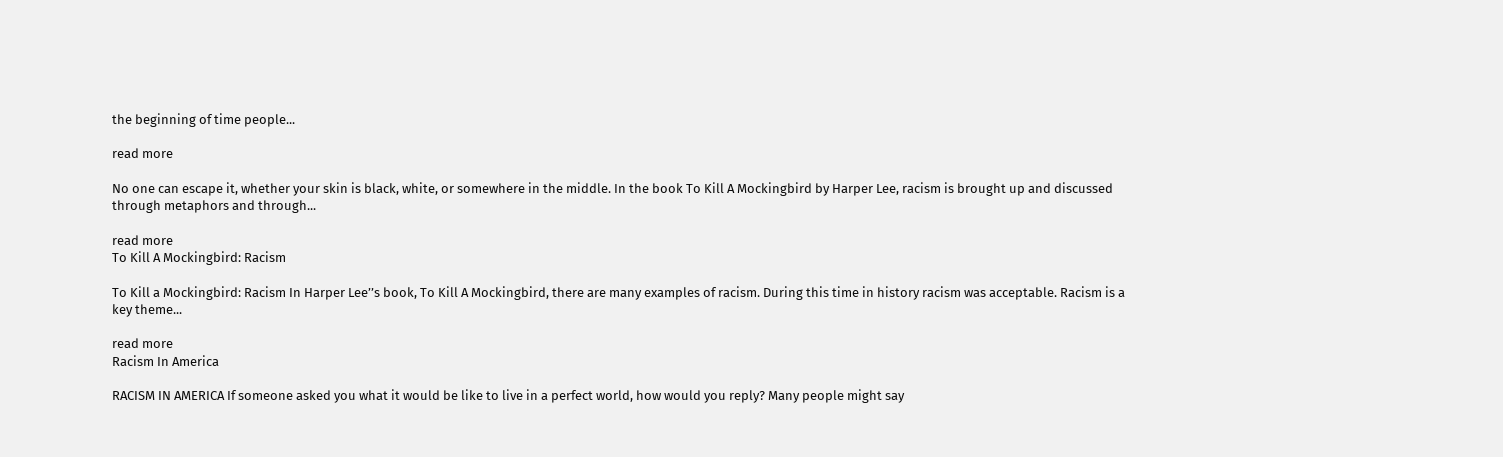the beginning of time people...

read more

No one can escape it, whether your skin is black, white, or somewhere in the middle. In the book To Kill A Mockingbird by Harper Lee, racism is brought up and discussed through metaphors and through...

read more
To Kill A Mockingbird: Racism

To Kill a Mockingbird: Racism In Harper Lee’’s book, To Kill A Mockingbird, there are many examples of racism. During this time in history racism was acceptable. Racism is a key theme...

read more
Racism In America

RACISM IN AMERICA If someone asked you what it would be like to live in a perfect world, how would you reply? Many people might say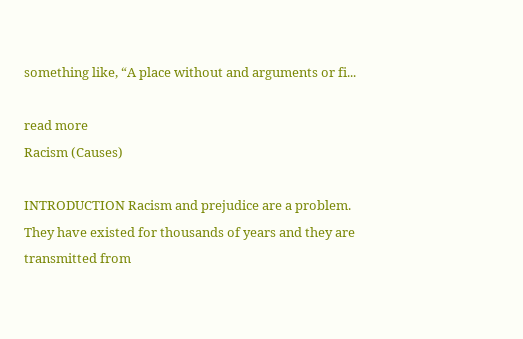something like, “A place without and arguments or fi...

read more
Racism (Causes)

INTRODUCTION Racism and prejudice are a problem. They have existed for thousands of years and they are transmitted from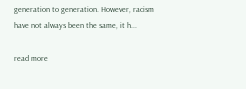generation to generation. However, racism have not always been the same, it h...

read more